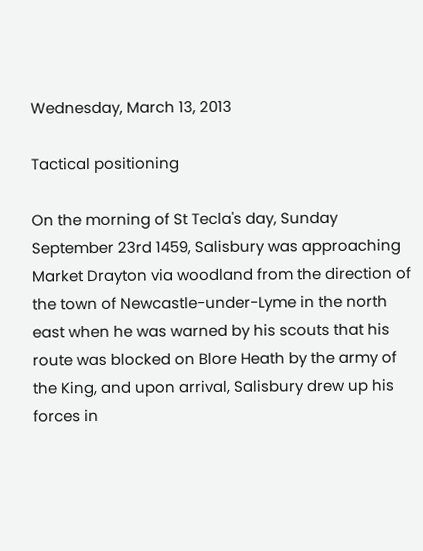Wednesday, March 13, 2013

Tactical positioning

On the morning of St Tecla's day, Sunday September 23rd 1459, Salisbury was approaching Market Drayton via woodland from the direction of the town of Newcastle-under-Lyme in the north east when he was warned by his scouts that his route was blocked on Blore Heath by the army of the King, and upon arrival, Salisbury drew up his forces in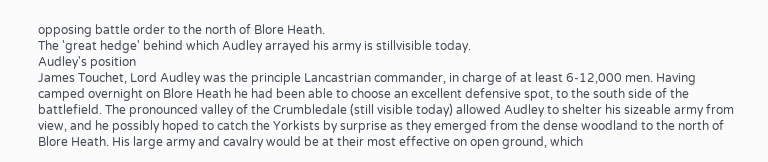opposing battle order to the north of Blore Heath.
The 'great hedge' behind which Audley arrayed his army is stillvisible today.
Audley's position
James Touchet, Lord Audley was the principle Lancastrian commander, in charge of at least 6-12,000 men. Having camped overnight on Blore Heath he had been able to choose an excellent defensive spot, to the south side of the battlefield. The pronounced valley of the Crumbledale (still visible today) allowed Audley to shelter his sizeable army from view, and he possibly hoped to catch the Yorkists by surprise as they emerged from the dense woodland to the north of Blore Heath. His large army and cavalry would be at their most effective on open ground, which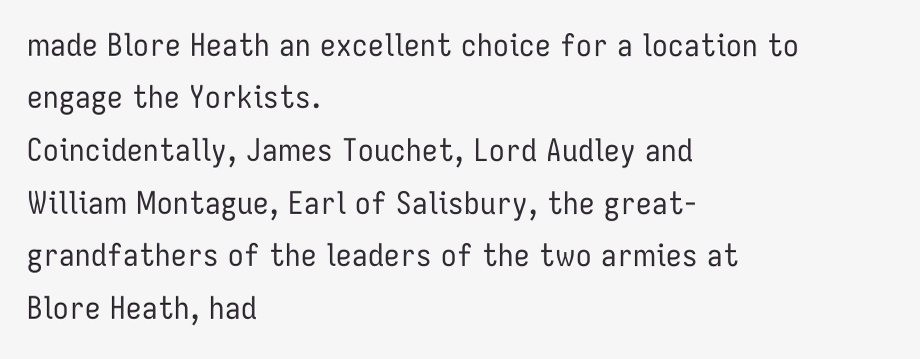made Blore Heath an excellent choice for a location to engage the Yorkists.
Coincidentally, James Touchet, Lord Audley and William Montague, Earl of Salisbury, the great-grandfathers of the leaders of the two armies at Blore Heath, had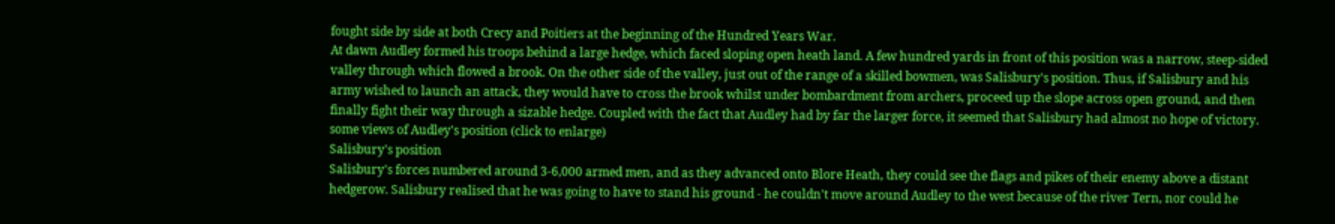fought side by side at both Crecy and Poitiers at the beginning of the Hundred Years War.
At dawn Audley formed his troops behind a large hedge, which faced sloping open heath land. A few hundred yards in front of this position was a narrow, steep-sided valley through which flowed a brook. On the other side of the valley, just out of the range of a skilled bowmen, was Salisbury's position. Thus, if Salisbury and his army wished to launch an attack, they would have to cross the brook whilst under bombardment from archers, proceed up the slope across open ground, and then finally fight their way through a sizable hedge. Coupled with the fact that Audley had by far the larger force, it seemed that Salisbury had almost no hope of victory.
some views of Audley's position (click to enlarge)
Salisbury's position
Salisbury's forces numbered around 3-6,000 armed men, and as they advanced onto Blore Heath, they could see the flags and pikes of their enemy above a distant hedgerow. Salisbury realised that he was going to have to stand his ground - he couldn't move around Audley to the west because of the river Tern, nor could he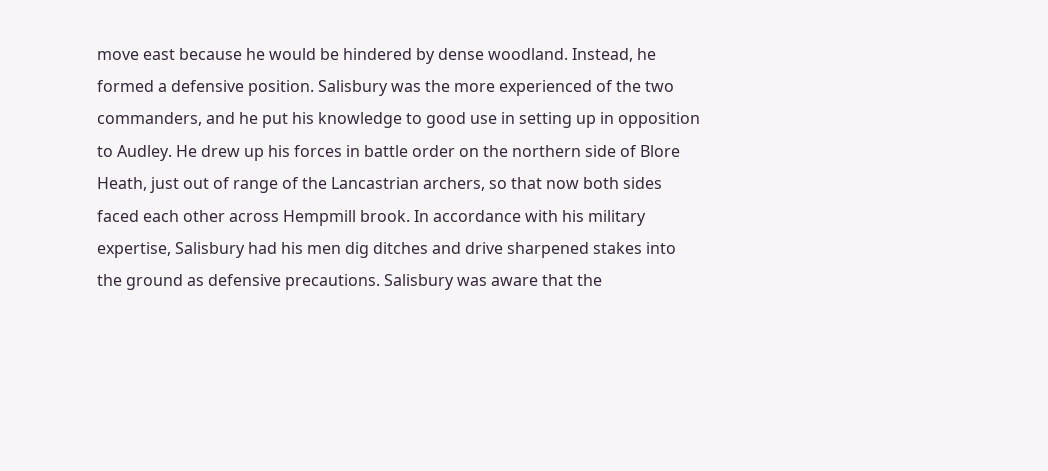move east because he would be hindered by dense woodland. Instead, he formed a defensive position. Salisbury was the more experienced of the two commanders, and he put his knowledge to good use in setting up in opposition to Audley. He drew up his forces in battle order on the northern side of Blore Heath, just out of range of the Lancastrian archers, so that now both sides faced each other across Hempmill brook. In accordance with his military expertise, Salisbury had his men dig ditches and drive sharpened stakes into the ground as defensive precautions. Salisbury was aware that the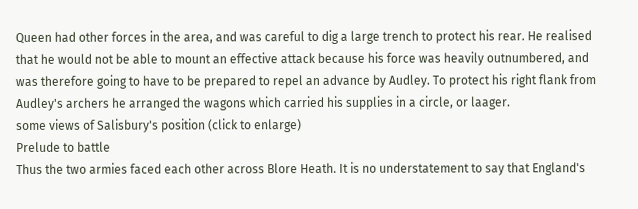Queen had other forces in the area, and was careful to dig a large trench to protect his rear. He realised that he would not be able to mount an effective attack because his force was heavily outnumbered, and was therefore going to have to be prepared to repel an advance by Audley. To protect his right flank from Audley's archers he arranged the wagons which carried his supplies in a circle, or laager.
some views of Salisbury's position (click to enlarge)
Prelude to battle
Thus the two armies faced each other across Blore Heath. It is no understatement to say that England's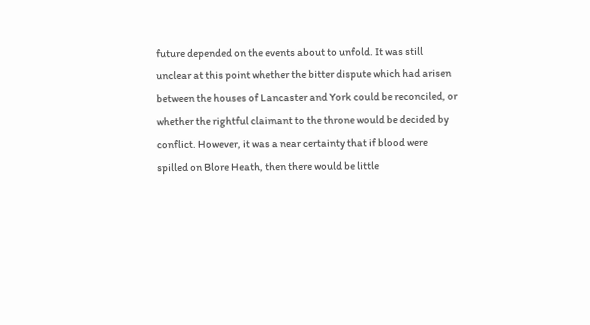future depended on the events about to unfold. It was still unclear at this point whether the bitter dispute which had arisen between the houses of Lancaster and York could be reconciled, or whether the rightful claimant to the throne would be decided by conflict. However, it was a near certainty that if blood were spilled on Blore Heath, then there would be little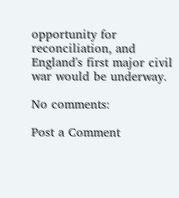opportunity for reconciliation, and England's first major civil war would be underway.

No comments:

Post a Comment